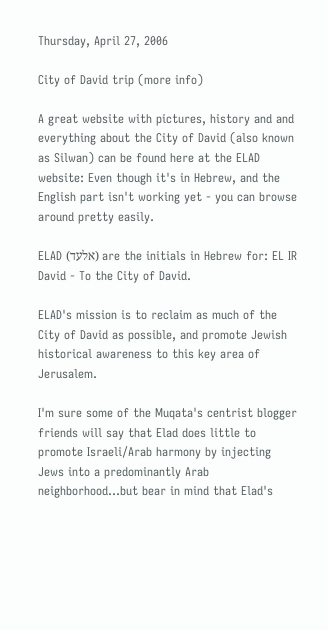Thursday, April 27, 2006

City of David trip (more info)

A great website with pictures, history and and everything about the City of David (also known as Silwan) can be found here at the ELAD website: Even though it's in Hebrew, and the English part isn't working yet - you can browse around pretty easily.

ELAD (אלעד) are the initials in Hebrew for: EL IR David - To the City of David.

ELAD's mission is to reclaim as much of the City of David as possible, and promote Jewish historical awareness to this key area of Jerusalem.

I'm sure some of the Muqata's centrist blogger friends will say that Elad does little to promote Israeli/Arab harmony by injecting Jews into a predominantly Arab neighborhood...but bear in mind that Elad's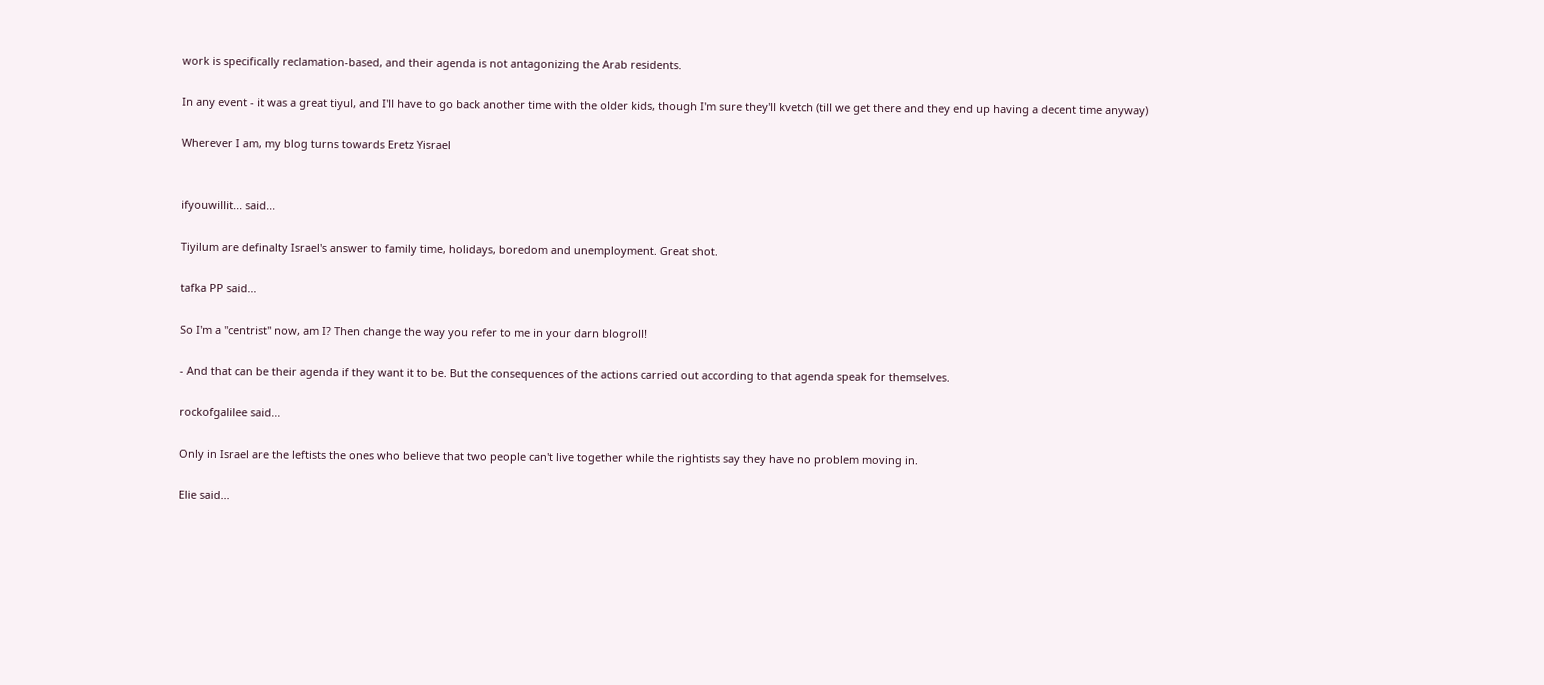work is specifically reclamation-based, and their agenda is not antagonizing the Arab residents.

In any event - it was a great tiyul, and I'll have to go back another time with the older kids, though I'm sure they'll kvetch (till we get there and they end up having a decent time anyway)

Wherever I am, my blog turns towards Eretz Yisrael


ifyouwillit... said...

Tiyilum are definalty Israel's answer to family time, holidays, boredom and unemployment. Great shot.

tafka PP said...

So I'm a "centrist" now, am I? Then change the way you refer to me in your darn blogroll!

- And that can be their agenda if they want it to be. But the consequences of the actions carried out according to that agenda speak for themselves.

rockofgalilee said...

Only in Israel are the leftists the ones who believe that two people can't live together while the rightists say they have no problem moving in.

Elie said...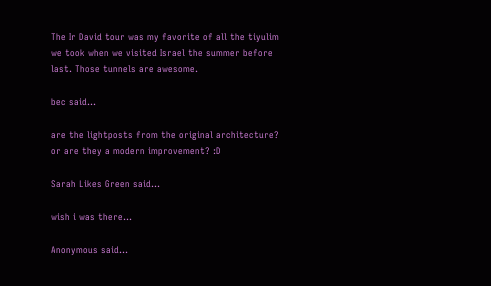The Ir David tour was my favorite of all the tiyulim we took when we visited Israel the summer before last. Those tunnels are awesome.

bec said...

are the lightposts from the original architecture? or are they a modern improvement? :D

Sarah Likes Green said...

wish i was there...

Anonymous said...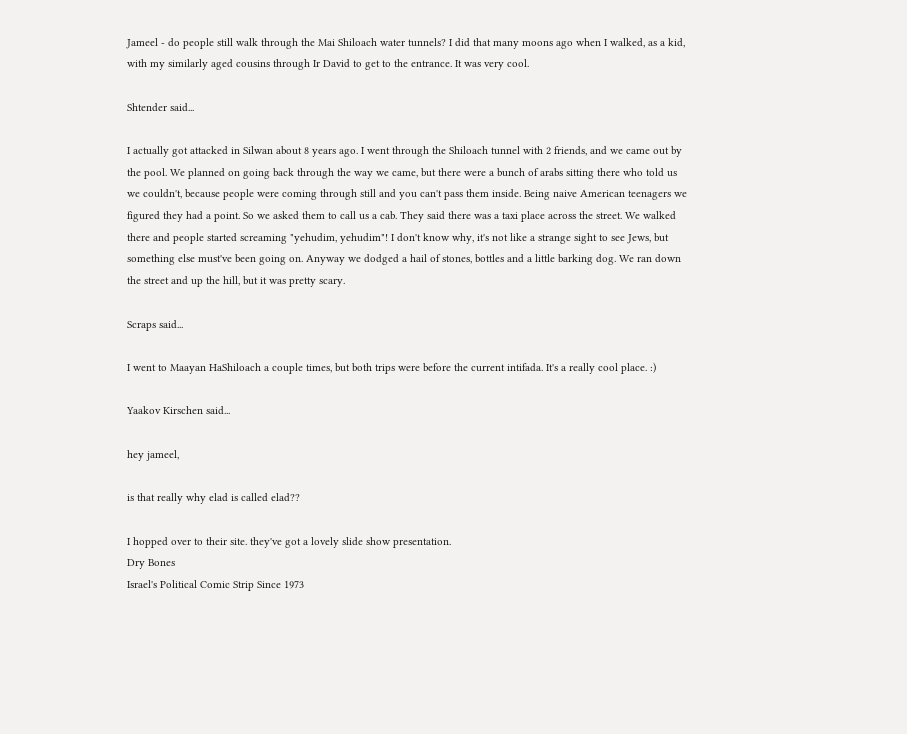Jameel - do people still walk through the Mai Shiloach water tunnels? I did that many moons ago when I walked, as a kid, with my similarly aged cousins through Ir David to get to the entrance. It was very cool.

Shtender said...

I actually got attacked in Silwan about 8 years ago. I went through the Shiloach tunnel with 2 friends, and we came out by the pool. We planned on going back through the way we came, but there were a bunch of arabs sitting there who told us we couldn't, because people were coming through still and you can't pass them inside. Being naive American teenagers we figured they had a point. So we asked them to call us a cab. They said there was a taxi place across the street. We walked there and people started screaming "yehudim, yehudim"! I don't know why, it's not like a strange sight to see Jews, but something else must've been going on. Anyway we dodged a hail of stones, bottles and a little barking dog. We ran down the street and up the hill, but it was pretty scary.

Scraps said...

I went to Maayan HaShiloach a couple times, but both trips were before the current intifada. It's a really cool place. :)

Yaakov Kirschen said...

hey jameel,

is that really why elad is called elad??

I hopped over to their site. they've got a lovely slide show presentation.
Dry Bones
Israel's Political Comic Strip Since 1973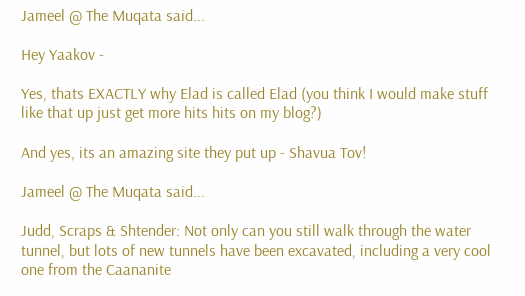Jameel @ The Muqata said...

Hey Yaakov -

Yes, thats EXACTLY why Elad is called Elad (you think I would make stuff like that up just get more hits hits on my blog?)

And yes, its an amazing site they put up - Shavua Tov!

Jameel @ The Muqata said...

Judd, Scraps & Shtender: Not only can you still walk through the water tunnel, but lots of new tunnels have been excavated, including a very cool one from the Caananite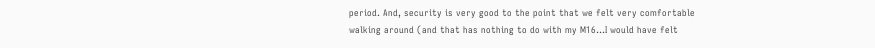period. And, security is very good to the point that we felt very comfortable walking around (and that has nothing to do with my M16...I would have felt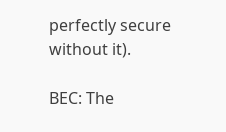perfectly secure without it).

BEC: The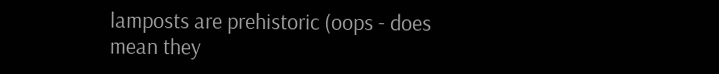lamposts are prehistoric (oops - does mean they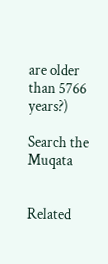are older than 5766 years?)

Search the Muqata


Related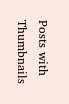Posts with Thumbnails